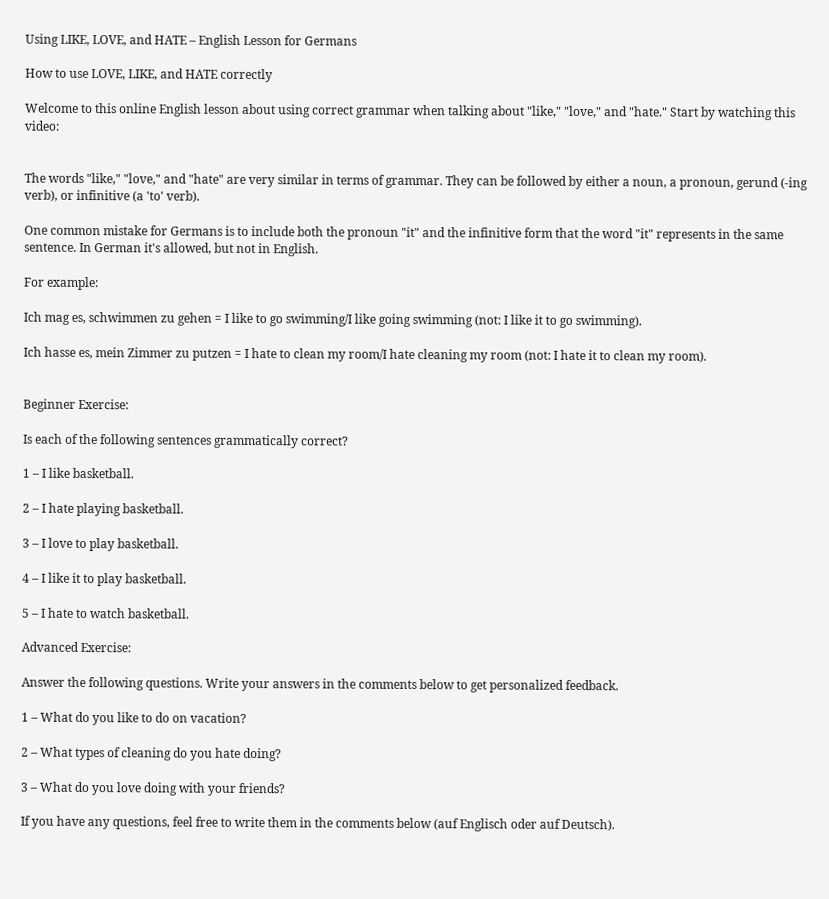Using LIKE, LOVE, and HATE – English Lesson for Germans

How to use LOVE, LIKE, and HATE correctly

Welcome to this online English lesson about using correct grammar when talking about "like," "love," and "hate." Start by watching this video:


The words "like," "love," and "hate" are very similar in terms of grammar. They can be followed by either a noun, a pronoun, gerund (-ing verb), or infinitive (a 'to' verb).

One common mistake for Germans is to include both the pronoun "it" and the infinitive form that the word "it" represents in the same sentence. In German it's allowed, but not in English.

For example:

Ich mag es, schwimmen zu gehen = I like to go swimming/I like going swimming (not: I like it to go swimming).

Ich hasse es, mein Zimmer zu putzen = I hate to clean my room/I hate cleaning my room (not: I hate it to clean my room).


Beginner Exercise:

Is each of the following sentences grammatically correct?

1 – I like basketball.

2 – I hate playing basketball.

3 – I love to play basketball.

4 – I like it to play basketball.

5 – I hate to watch basketball.

Advanced Exercise:

Answer the following questions. Write your answers in the comments below to get personalized feedback.

1 – What do you like to do on vacation?

2 – What types of cleaning do you hate doing?

3 – What do you love doing with your friends?

If you have any questions, feel free to write them in the comments below (auf Englisch oder auf Deutsch).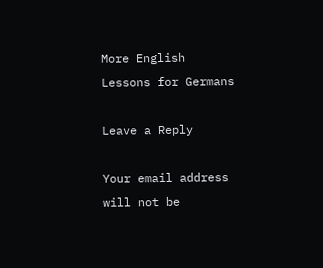More English Lessons for Germans

Leave a Reply

Your email address will not be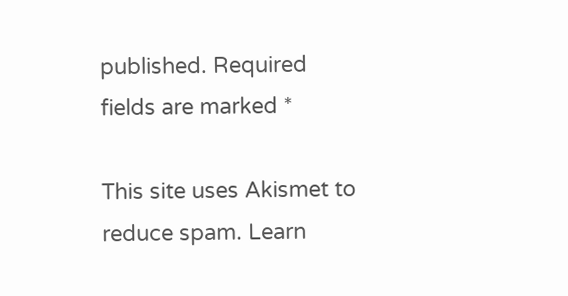published. Required fields are marked *

This site uses Akismet to reduce spam. Learn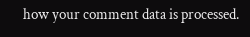how your comment data is processed.